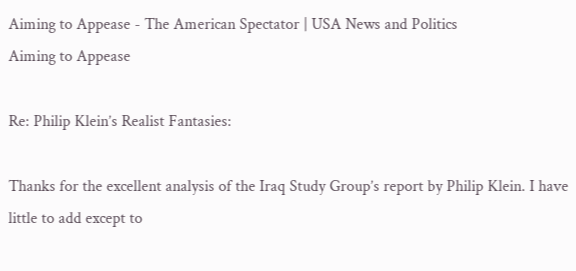Aiming to Appease - The American Spectator | USA News and Politics
Aiming to Appease

Re: Philip Klein’s Realist Fantasies:

Thanks for the excellent analysis of the Iraq Study Group’s report by Philip Klein. I have little to add except to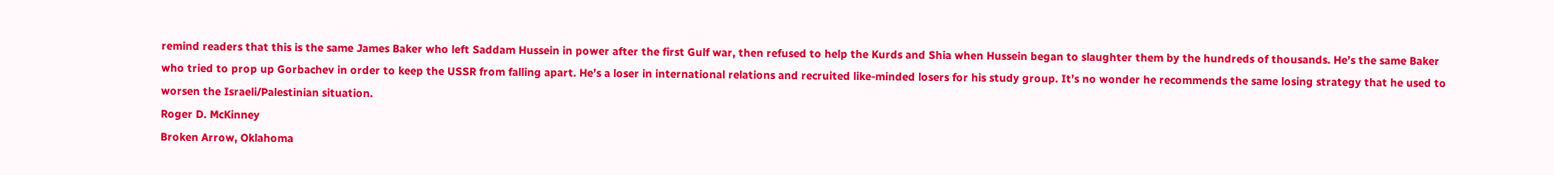remind readers that this is the same James Baker who left Saddam Hussein in power after the first Gulf war, then refused to help the Kurds and Shia when Hussein began to slaughter them by the hundreds of thousands. He’s the same Baker who tried to prop up Gorbachev in order to keep the USSR from falling apart. He’s a loser in international relations and recruited like-minded losers for his study group. It’s no wonder he recommends the same losing strategy that he used to worsen the Israeli/Palestinian situation.
Roger D. McKinney
Broken Arrow, Oklahoma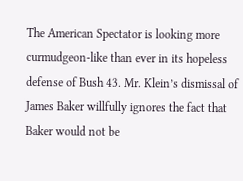The American Spectator is looking more curmudgeon-like than ever in its hopeless defense of Bush 43. Mr. Klein’s dismissal of James Baker willfully ignores the fact that Baker would not be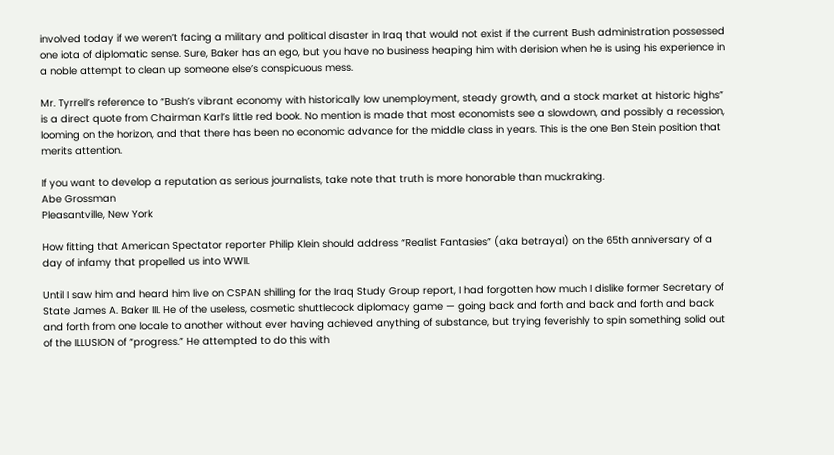involved today if we weren’t facing a military and political disaster in Iraq that would not exist if the current Bush administration possessed one iota of diplomatic sense. Sure, Baker has an ego, but you have no business heaping him with derision when he is using his experience in a noble attempt to clean up someone else’s conspicuous mess.

Mr. Tyrrell’s reference to “Bush’s vibrant economy with historically low unemployment, steady growth, and a stock market at historic highs” is a direct quote from Chairman Karl’s little red book. No mention is made that most economists see a slowdown, and possibly a recession, looming on the horizon, and that there has been no economic advance for the middle class in years. This is the one Ben Stein position that merits attention.

If you want to develop a reputation as serious journalists, take note that truth is more honorable than muckraking.
Abe Grossman
Pleasantville, New York

How fitting that American Spectator reporter Philip Klein should address “Realist Fantasies” (aka betrayal) on the 65th anniversary of a day of infamy that propelled us into WWII.

Until I saw him and heard him live on CSPAN shilling for the Iraq Study Group report, I had forgotten how much I dislike former Secretary of State James A. Baker III. He of the useless, cosmetic shuttlecock diplomacy game — going back and forth and back and forth and back and forth from one locale to another without ever having achieved anything of substance, but trying feverishly to spin something solid out of the ILLUSION of “progress.” He attempted to do this with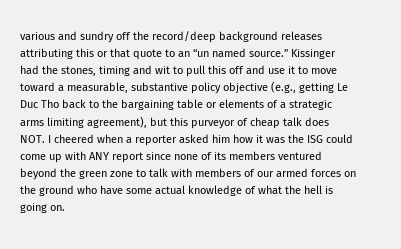various and sundry off the record/deep background releases attributing this or that quote to an “un named source.” Kissinger had the stones, timing and wit to pull this off and use it to move toward a measurable, substantive policy objective (e.g., getting Le Duc Tho back to the bargaining table or elements of a strategic arms limiting agreement), but this purveyor of cheap talk does NOT. I cheered when a reporter asked him how it was the ISG could come up with ANY report since none of its members ventured beyond the green zone to talk with members of our armed forces on the ground who have some actual knowledge of what the hell is going on.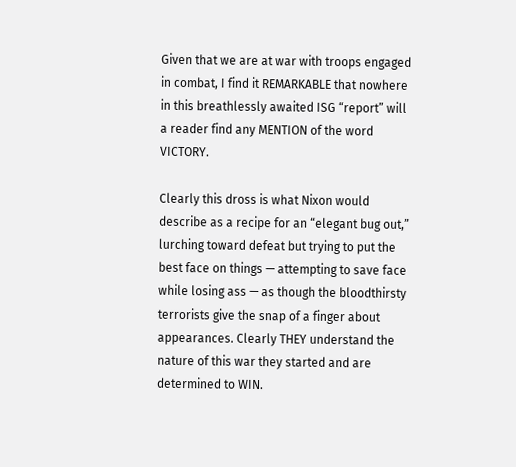Given that we are at war with troops engaged in combat, I find it REMARKABLE that nowhere in this breathlessly awaited ISG “report” will a reader find any MENTION of the word VICTORY.

Clearly this dross is what Nixon would describe as a recipe for an “elegant bug out,” lurching toward defeat but trying to put the best face on things — attempting to save face while losing ass — as though the bloodthirsty terrorists give the snap of a finger about appearances. Clearly THEY understand the nature of this war they started and are determined to WIN.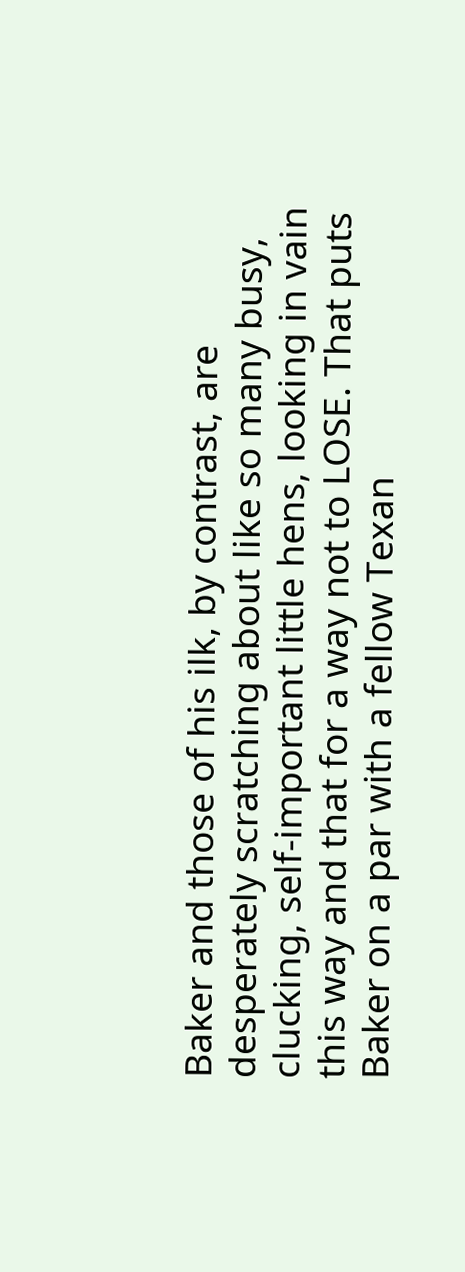Baker and those of his ilk, by contrast, are desperately scratching about like so many busy, clucking, self-important little hens, looking in vain this way and that for a way not to LOSE. That puts Baker on a par with a fellow Texan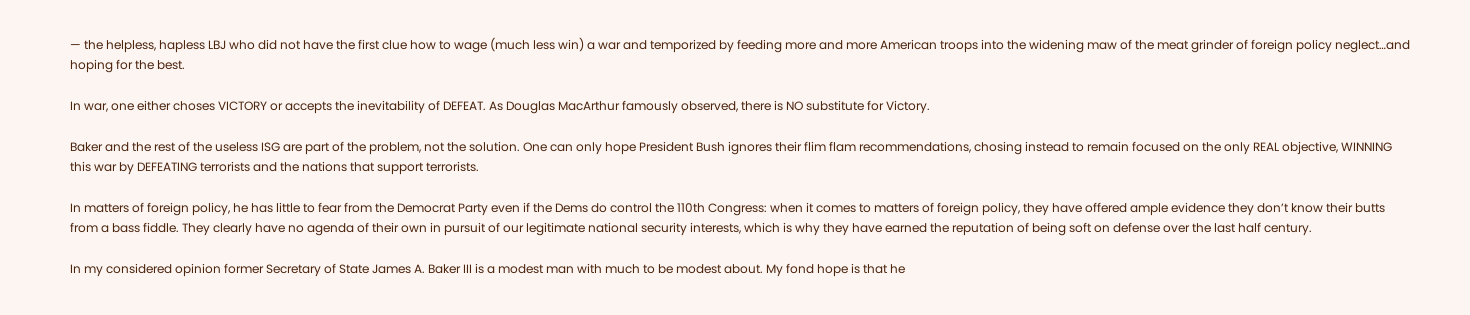— the helpless, hapless LBJ who did not have the first clue how to wage (much less win) a war and temporized by feeding more and more American troops into the widening maw of the meat grinder of foreign policy neglect…and hoping for the best.

In war, one either choses VICTORY or accepts the inevitability of DEFEAT. As Douglas MacArthur famously observed, there is NO substitute for Victory.

Baker and the rest of the useless ISG are part of the problem, not the solution. One can only hope President Bush ignores their flim flam recommendations, chosing instead to remain focused on the only REAL objective, WINNING this war by DEFEATING terrorists and the nations that support terrorists.

In matters of foreign policy, he has little to fear from the Democrat Party even if the Dems do control the 110th Congress: when it comes to matters of foreign policy, they have offered ample evidence they don’t know their butts from a bass fiddle. They clearly have no agenda of their own in pursuit of our legitimate national security interests, which is why they have earned the reputation of being soft on defense over the last half century.

In my considered opinion former Secretary of State James A. Baker III is a modest man with much to be modest about. My fond hope is that he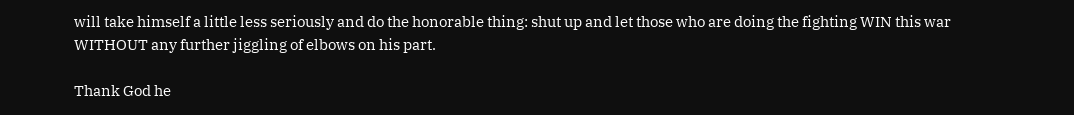will take himself a little less seriously and do the honorable thing: shut up and let those who are doing the fighting WIN this war WITHOUT any further jiggling of elbows on his part.

Thank God he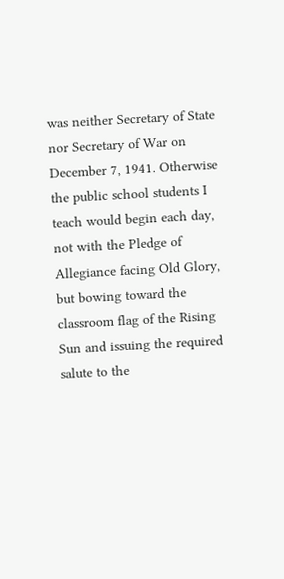was neither Secretary of State nor Secretary of War on December 7, 1941. Otherwise the public school students I teach would begin each day, not with the Pledge of Allegiance facing Old Glory, but bowing toward the classroom flag of the Rising Sun and issuing the required salute to the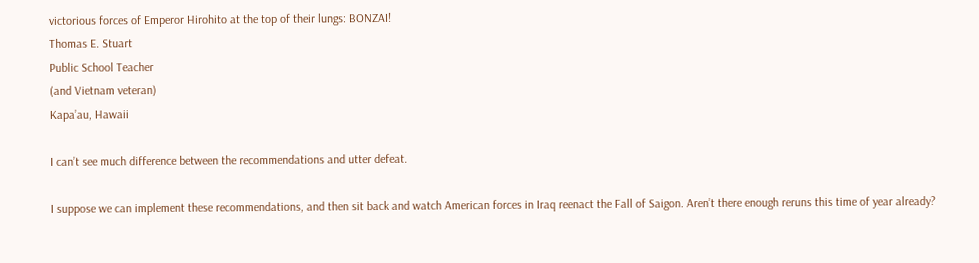victorious forces of Emperor Hirohito at the top of their lungs: BONZAI!
Thomas E. Stuart
Public School Teacher
(and Vietnam veteran)
Kapa’au, Hawaii

I can’t see much difference between the recommendations and utter defeat.

I suppose we can implement these recommendations, and then sit back and watch American forces in Iraq reenact the Fall of Saigon. Aren’t there enough reruns this time of year already?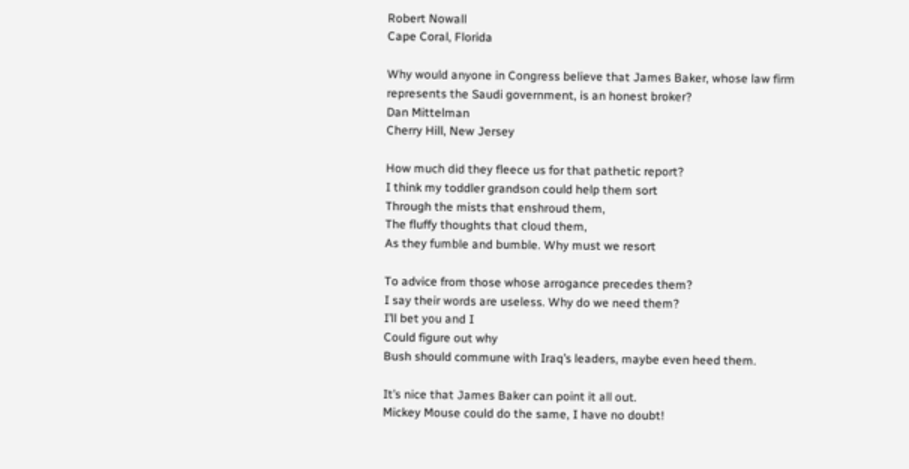Robert Nowall
Cape Coral, Florida

Why would anyone in Congress believe that James Baker, whose law firm represents the Saudi government, is an honest broker?
Dan Mittelman
Cherry Hill, New Jersey

How much did they fleece us for that pathetic report?
I think my toddler grandson could help them sort
Through the mists that enshroud them,
The fluffy thoughts that cloud them,
As they fumble and bumble. Why must we resort

To advice from those whose arrogance precedes them?
I say their words are useless. Why do we need them?
I’ll bet you and I
Could figure out why
Bush should commune with Iraq’s leaders, maybe even heed them.

It’s nice that James Baker can point it all out.
Mickey Mouse could do the same, I have no doubt!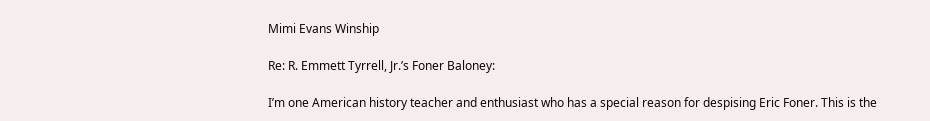Mimi Evans Winship

Re: R. Emmett Tyrrell, Jr.’s Foner Baloney:

I’m one American history teacher and enthusiast who has a special reason for despising Eric Foner. This is the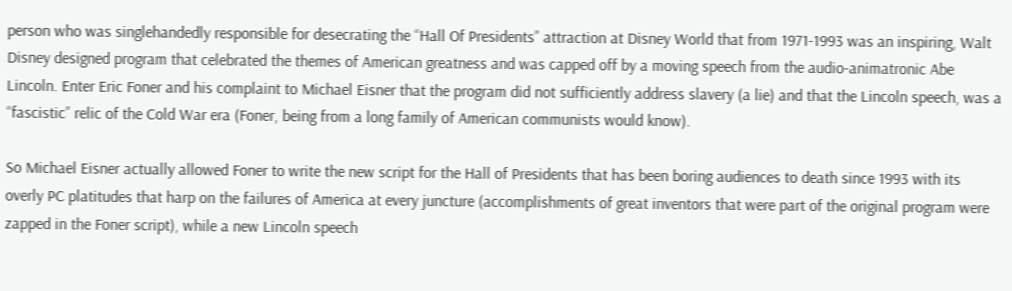person who was singlehandedly responsible for desecrating the “Hall Of Presidents” attraction at Disney World that from 1971-1993 was an inspiring, Walt Disney designed program that celebrated the themes of American greatness and was capped off by a moving speech from the audio-animatronic Abe Lincoln. Enter Eric Foner and his complaint to Michael Eisner that the program did not sufficiently address slavery (a lie) and that the Lincoln speech, was a “fascistic” relic of the Cold War era (Foner, being from a long family of American communists would know).

So Michael Eisner actually allowed Foner to write the new script for the Hall of Presidents that has been boring audiences to death since 1993 with its overly PC platitudes that harp on the failures of America at every juncture (accomplishments of great inventors that were part of the original program were zapped in the Foner script), while a new Lincoln speech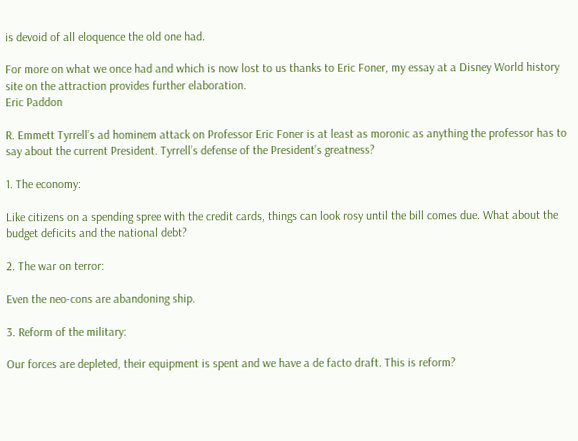is devoid of all eloquence the old one had.

For more on what we once had and which is now lost to us thanks to Eric Foner, my essay at a Disney World history site on the attraction provides further elaboration.
Eric Paddon

R. Emmett Tyrrell’s ad hominem attack on Professor Eric Foner is at least as moronic as anything the professor has to say about the current President. Tyrrell’s defense of the President’s greatness?

1. The economy:

Like citizens on a spending spree with the credit cards, things can look rosy until the bill comes due. What about the budget deficits and the national debt?

2. The war on terror:

Even the neo-cons are abandoning ship.

3. Reform of the military:

Our forces are depleted, their equipment is spent and we have a de facto draft. This is reform?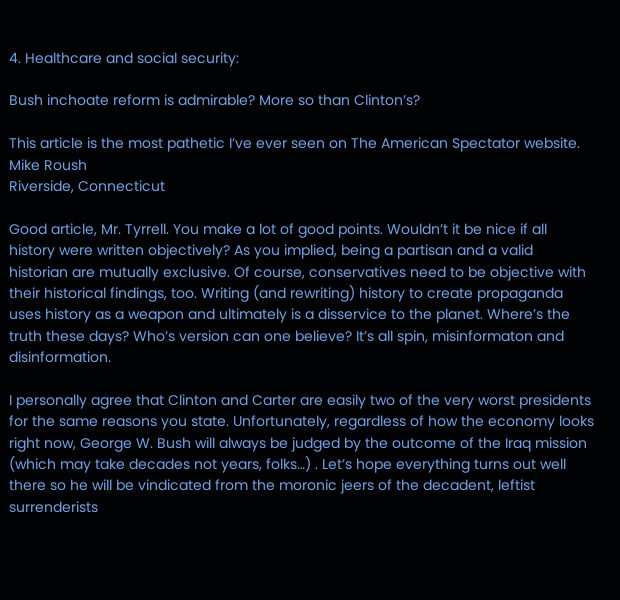4. Healthcare and social security:

Bush inchoate reform is admirable? More so than Clinton’s?

This article is the most pathetic I’ve ever seen on The American Spectator website.
Mike Roush
Riverside, Connecticut

Good article, Mr. Tyrrell. You make a lot of good points. Wouldn’t it be nice if all history were written objectively? As you implied, being a partisan and a valid historian are mutually exclusive. Of course, conservatives need to be objective with their historical findings, too. Writing (and rewriting) history to create propaganda uses history as a weapon and ultimately is a disservice to the planet. Where’s the truth these days? Who’s version can one believe? It’s all spin, misinformaton and disinformation.

I personally agree that Clinton and Carter are easily two of the very worst presidents for the same reasons you state. Unfortunately, regardless of how the economy looks right now, George W. Bush will always be judged by the outcome of the Iraq mission (which may take decades not years, folks…) . Let’s hope everything turns out well there so he will be vindicated from the moronic jeers of the decadent, leftist surrenderists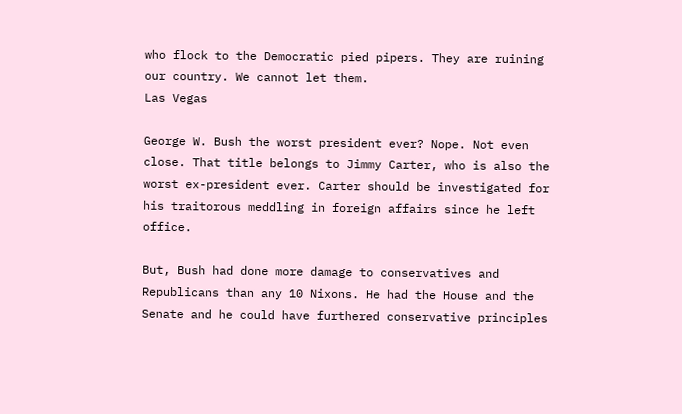who flock to the Democratic pied pipers. They are ruining our country. We cannot let them.
Las Vegas

George W. Bush the worst president ever? Nope. Not even close. That title belongs to Jimmy Carter, who is also the worst ex-president ever. Carter should be investigated for his traitorous meddling in foreign affairs since he left office.

But, Bush had done more damage to conservatives and Republicans than any 10 Nixons. He had the House and the Senate and he could have furthered conservative principles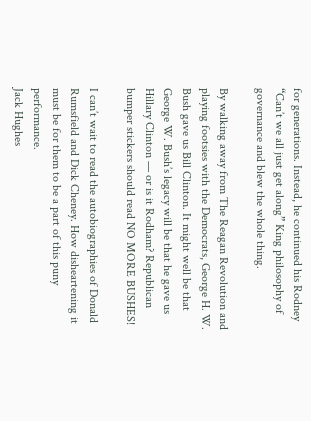for generations. Instead, he continued his Rodney “Can’t we all just get along” King philosophy of governance and blew the whole thing.

By walking away from The Reagan Revolution and playing footsies with the Democrats, George H. W. Bush gave us Bill Clinton. It might well be that George W. Bush’s legacy will be that he gave us Hillary Clinton — or is it Rodham? Republican bumper stickers should read NO MORE BUSHES!

I can’t wait to read the autobiographies of Donald Rumsfield and Dick Cheney. How disheartening it must be for them to be a part of this puny performance.
Jack Hughes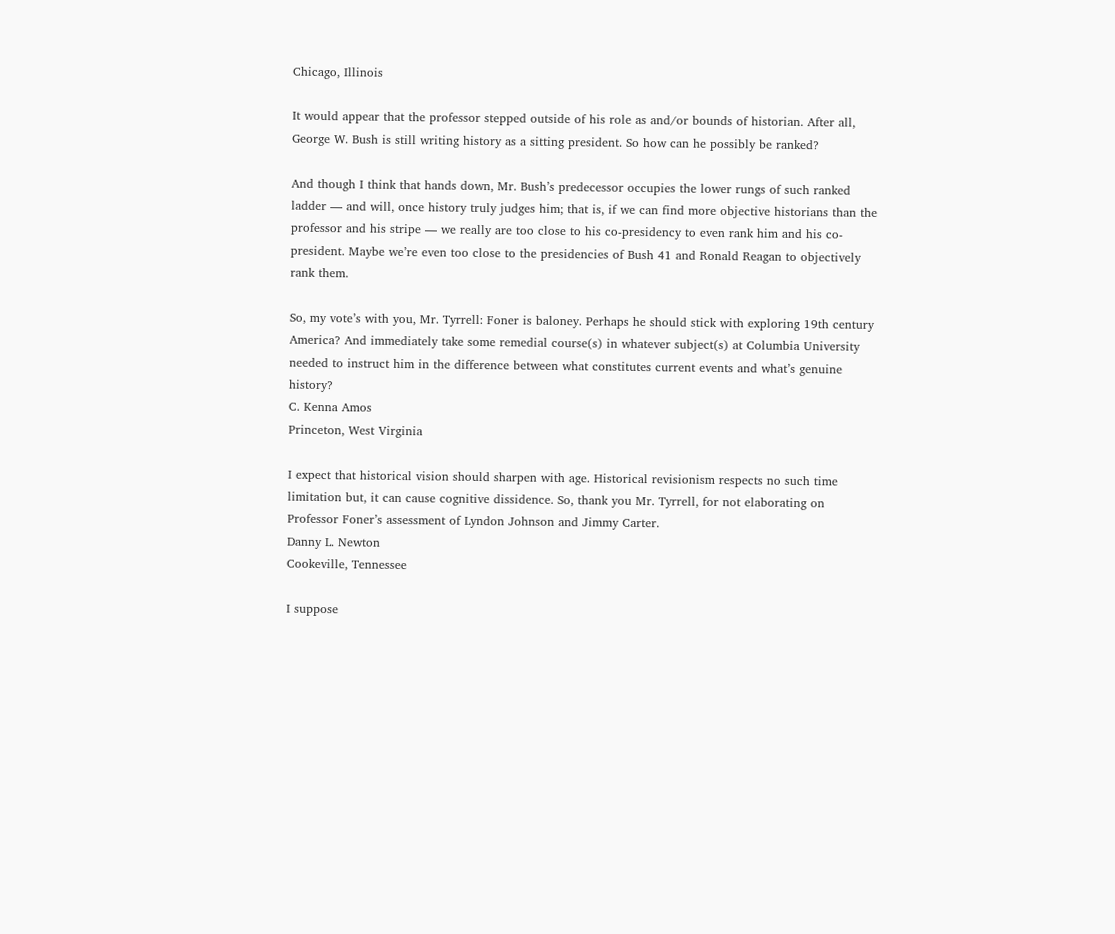Chicago, Illinois

It would appear that the professor stepped outside of his role as and/or bounds of historian. After all, George W. Bush is still writing history as a sitting president. So how can he possibly be ranked?

And though I think that hands down, Mr. Bush’s predecessor occupies the lower rungs of such ranked ladder — and will, once history truly judges him; that is, if we can find more objective historians than the professor and his stripe — we really are too close to his co-presidency to even rank him and his co-president. Maybe we’re even too close to the presidencies of Bush 41 and Ronald Reagan to objectively rank them.

So, my vote’s with you, Mr. Tyrrell: Foner is baloney. Perhaps he should stick with exploring 19th century America? And immediately take some remedial course(s) in whatever subject(s) at Columbia University needed to instruct him in the difference between what constitutes current events and what’s genuine history?
C. Kenna Amos
Princeton, West Virginia

I expect that historical vision should sharpen with age. Historical revisionism respects no such time limitation but, it can cause cognitive dissidence. So, thank you Mr. Tyrrell, for not elaborating on Professor Foner’s assessment of Lyndon Johnson and Jimmy Carter.
Danny L. Newton
Cookeville, Tennessee

I suppose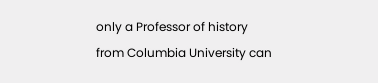only a Professor of history from Columbia University can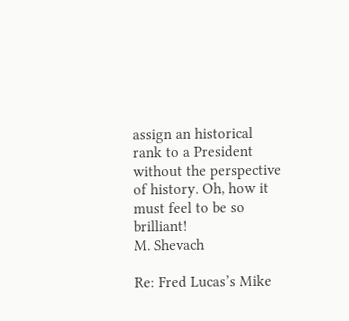assign an historical rank to a President without the perspective of history. Oh, how it must feel to be so brilliant!
M. Shevach

Re: Fred Lucas’s Mike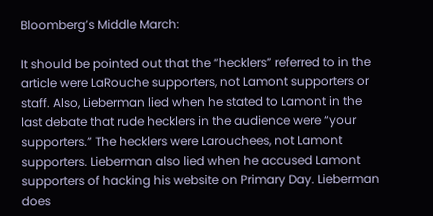Bloomberg’s Middle March:

It should be pointed out that the “hecklers” referred to in the article were LaRouche supporters, not Lamont supporters or staff. Also, Lieberman lied when he stated to Lamont in the last debate that rude hecklers in the audience were “your supporters.” The hecklers were Larouchees, not Lamont supporters. Lieberman also lied when he accused Lamont supporters of hacking his website on Primary Day. Lieberman does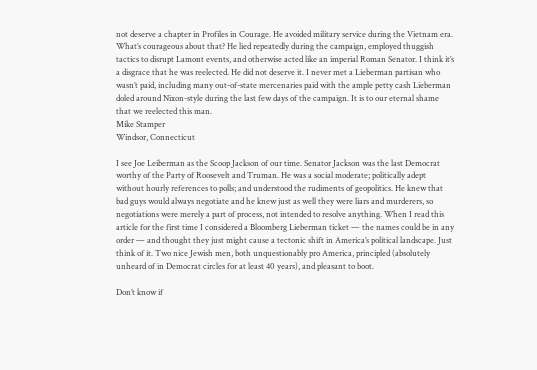not deserve a chapter in Profiles in Courage. He avoided military service during the Vietnam era. What’s courageous about that? He lied repeatedly during the campaign, employed thuggish tactics to disrupt Lamont events, and otherwise acted like an imperial Roman Senator. I think it’s a disgrace that he was reelected. He did not deserve it. I never met a Lieberman partisan who wasn’t paid, including many out-of-state mercenaries paid with the ample petty cash Lieberman doled around Nixon-style during the last few days of the campaign. It is to our eternal shame that we reelected this man.
Mike Stamper
Windsor, Connecticut

I see Joe Leiberman as the Scoop Jackson of our time. Senator Jackson was the last Democrat worthy of the Party of Roosevelt and Truman. He was a social moderate; politically adept without hourly references to polls; and understood the rudiments of geopolitics. He knew that bad guys would always negotiate and he knew just as well they were liars and murderers, so negotiations were merely a part of process, not intended to resolve anything. When I read this article for the first time I considered a Bloomberg Lieberman ticket — the names could be in any order — and thought they just might cause a tectonic shift in America’s political landscape. Just think of it. Two nice Jewish men, both unquestionably pro America, principled (absolutely unheard of in Democrat circles for at least 40 years), and pleasant to boot.

Don’t know if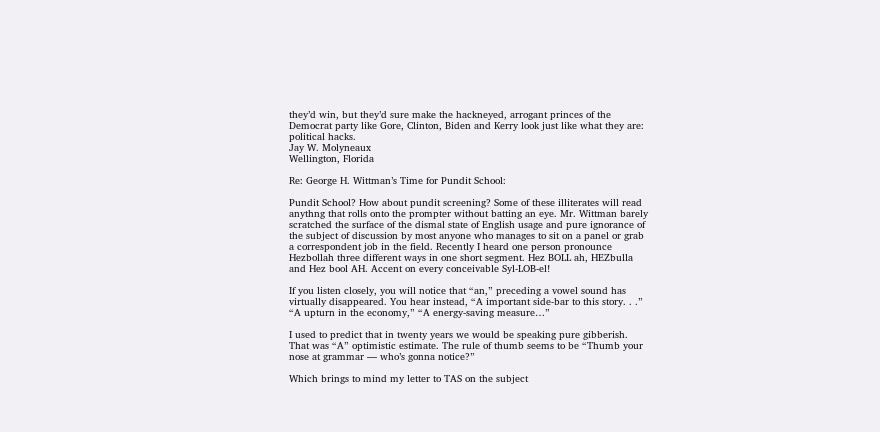they’d win, but they’d sure make the hackneyed, arrogant princes of the Democrat party like Gore, Clinton, Biden and Kerry look just like what they are: political hacks.
Jay W. Molyneaux
Wellington, Florida

Re: George H. Wittman’s Time for Pundit School:

Pundit School? How about pundit screening? Some of these illiterates will read anythng that rolls onto the prompter without batting an eye. Mr. Wittman barely scratched the surface of the dismal state of English usage and pure ignorance of the subject of discussion by most anyone who manages to sit on a panel or grab a correspondent job in the field. Recently I heard one person pronounce Hezbollah three different ways in one short segment. Hez BOLL ah, HEZbulla and Hez bool AH. Accent on every conceivable Syl-LOB-el!

If you listen closely, you will notice that “an,” preceding a vowel sound has virtually disappeared. You hear instead, “A important side-bar to this story. . .” “A upturn in the economy,” “A energy-saving measure…”

I used to predict that in twenty years we would be speaking pure gibberish. That was “A” optimistic estimate. The rule of thumb seems to be “Thumb your nose at grammar — who’s gonna notice?”

Which brings to mind my letter to TAS on the subject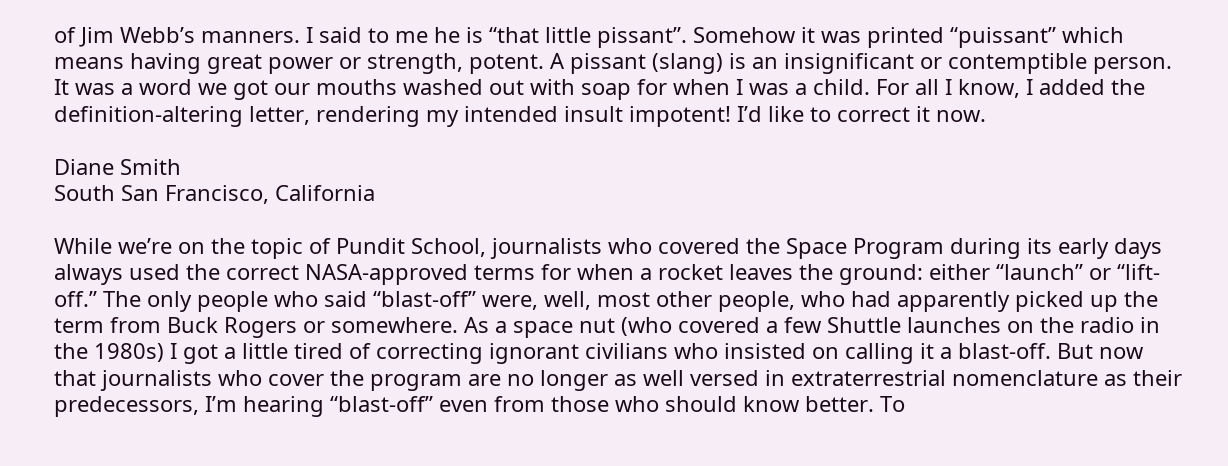of Jim Webb’s manners. I said to me he is “that little pissant”. Somehow it was printed “puissant” which means having great power or strength, potent. A pissant (slang) is an insignificant or contemptible person. It was a word we got our mouths washed out with soap for when I was a child. For all I know, I added the definition-altering letter, rendering my intended insult impotent! I’d like to correct it now.

Diane Smith
South San Francisco, California

While we’re on the topic of Pundit School, journalists who covered the Space Program during its early days always used the correct NASA-approved terms for when a rocket leaves the ground: either “launch” or “lift-off.” The only people who said “blast-off” were, well, most other people, who had apparently picked up the term from Buck Rogers or somewhere. As a space nut (who covered a few Shuttle launches on the radio in the 1980s) I got a little tired of correcting ignorant civilians who insisted on calling it a blast-off. But now that journalists who cover the program are no longer as well versed in extraterrestrial nomenclature as their predecessors, I’m hearing “blast-off” even from those who should know better. To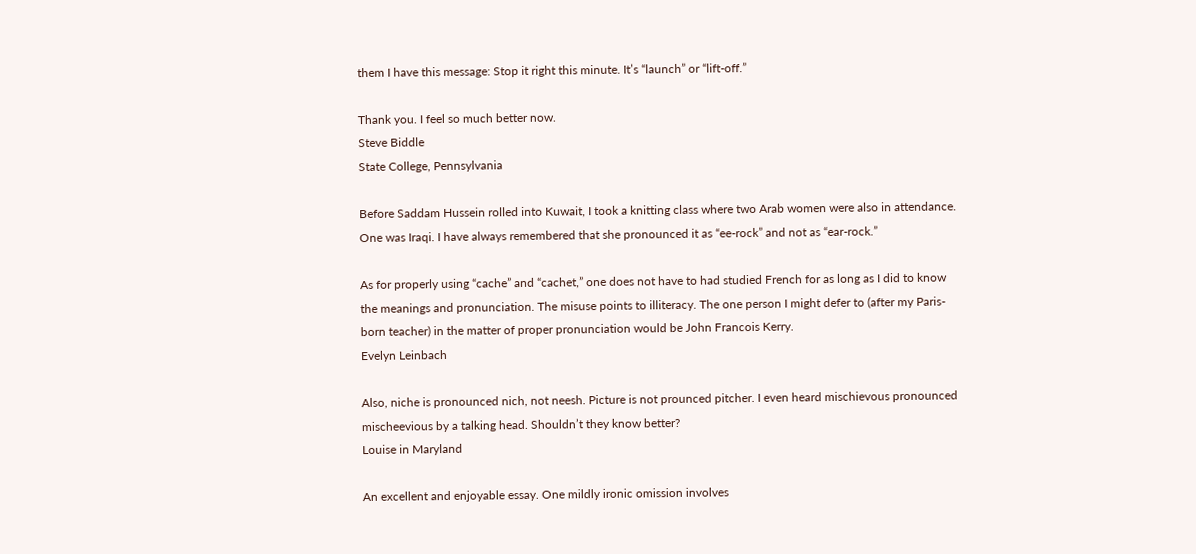them I have this message: Stop it right this minute. It’s “launch” or “lift-off.”

Thank you. I feel so much better now.
Steve Biddle
State College, Pennsylvania

Before Saddam Hussein rolled into Kuwait, I took a knitting class where two Arab women were also in attendance. One was Iraqi. I have always remembered that she pronounced it as “ee-rock” and not as “ear-rock.”

As for properly using “cache” and “cachet,” one does not have to had studied French for as long as I did to know the meanings and pronunciation. The misuse points to illiteracy. The one person I might defer to (after my Paris-born teacher) in the matter of proper pronunciation would be John Francois Kerry.
Evelyn Leinbach

Also, niche is pronounced nich, not neesh. Picture is not prounced pitcher. I even heard mischievous pronounced mischeevious by a talking head. Shouldn’t they know better?
Louise in Maryland

An excellent and enjoyable essay. One mildly ironic omission involves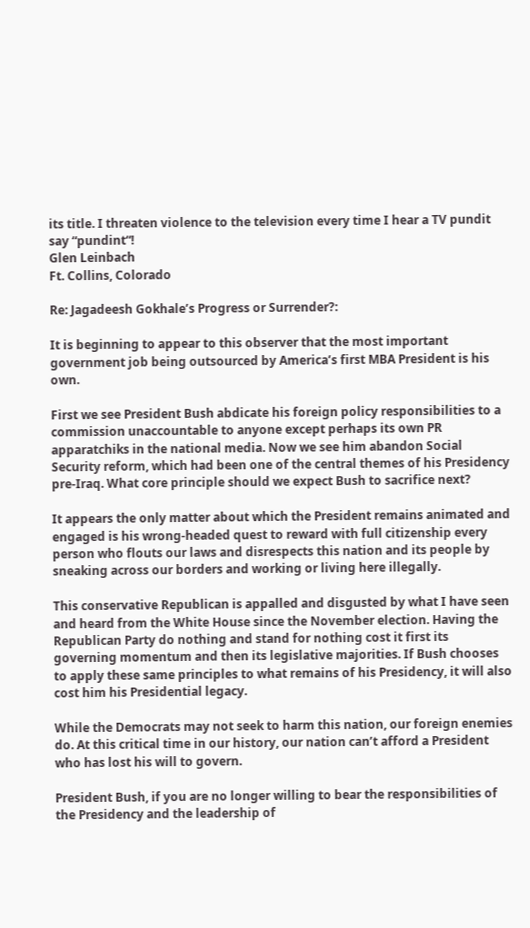its title. I threaten violence to the television every time I hear a TV pundit say “pundint“!
Glen Leinbach
Ft. Collins, Colorado

Re: Jagadeesh Gokhale’s Progress or Surrender?:

It is beginning to appear to this observer that the most important government job being outsourced by America’s first MBA President is his own.

First we see President Bush abdicate his foreign policy responsibilities to a commission unaccountable to anyone except perhaps its own PR apparatchiks in the national media. Now we see him abandon Social Security reform, which had been one of the central themes of his Presidency pre-Iraq. What core principle should we expect Bush to sacrifice next?

It appears the only matter about which the President remains animated and engaged is his wrong-headed quest to reward with full citizenship every person who flouts our laws and disrespects this nation and its people by sneaking across our borders and working or living here illegally.

This conservative Republican is appalled and disgusted by what I have seen and heard from the White House since the November election. Having the Republican Party do nothing and stand for nothing cost it first its governing momentum and then its legislative majorities. If Bush chooses to apply these same principles to what remains of his Presidency, it will also cost him his Presidential legacy.

While the Democrats may not seek to harm this nation, our foreign enemies do. At this critical time in our history, our nation can’t afford a President who has lost his will to govern.

President Bush, if you are no longer willing to bear the responsibilities of the Presidency and the leadership of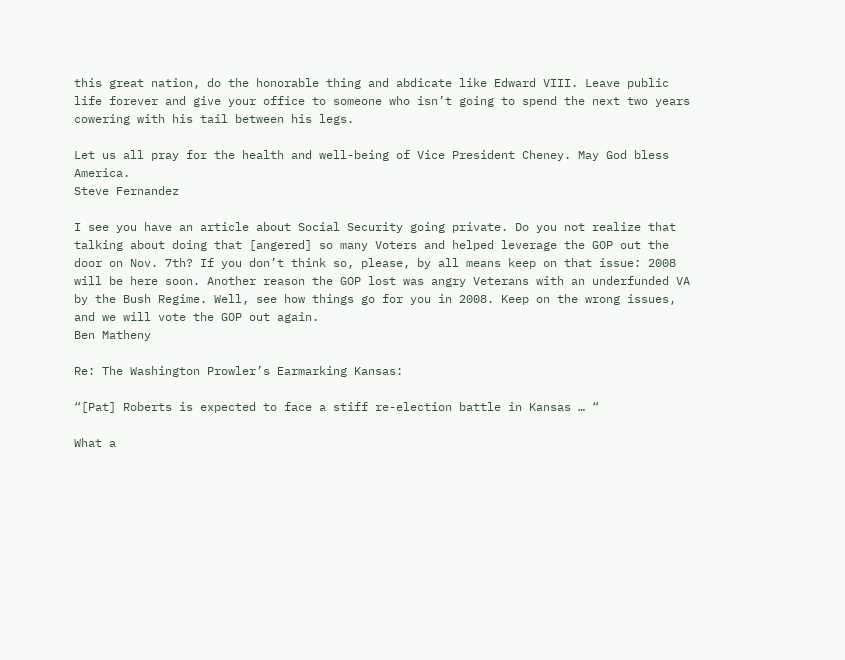this great nation, do the honorable thing and abdicate like Edward VIII. Leave public life forever and give your office to someone who isn’t going to spend the next two years cowering with his tail between his legs.

Let us all pray for the health and well-being of Vice President Cheney. May God bless America.
Steve Fernandez

I see you have an article about Social Security going private. Do you not realize that talking about doing that [angered] so many Voters and helped leverage the GOP out the door on Nov. 7th? If you don’t think so, please, by all means keep on that issue: 2008 will be here soon. Another reason the GOP lost was angry Veterans with an underfunded VA by the Bush Regime. Well, see how things go for you in 2008. Keep on the wrong issues, and we will vote the GOP out again.
Ben Matheny

Re: The Washington Prowler’s Earmarking Kansas:

“[Pat] Roberts is expected to face a stiff re-election battle in Kansas … “

What a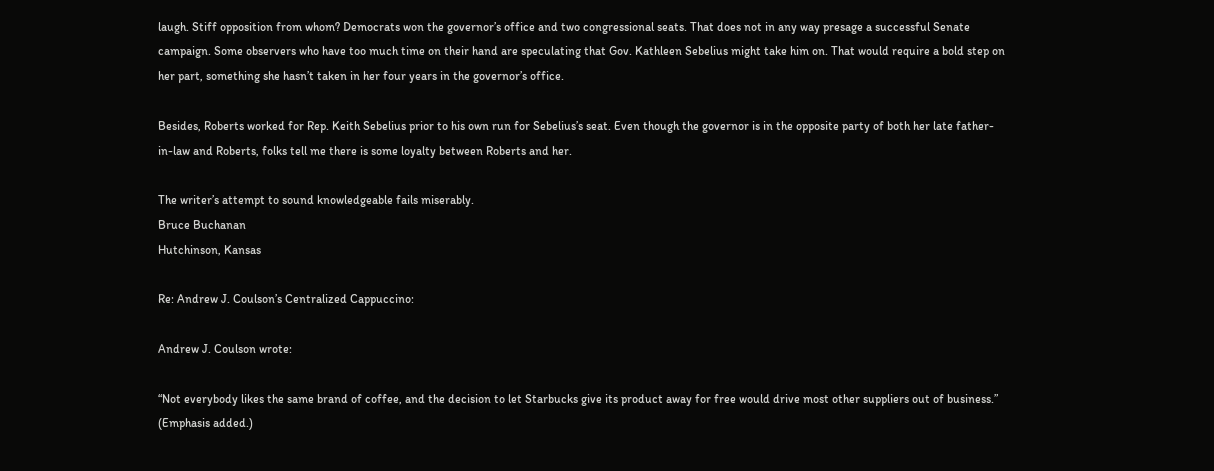laugh. Stiff opposition from whom? Democrats won the governor’s office and two congressional seats. That does not in any way presage a successful Senate campaign. Some observers who have too much time on their hand are speculating that Gov. Kathleen Sebelius might take him on. That would require a bold step on her part, something she hasn’t taken in her four years in the governor’s office.

Besides, Roberts worked for Rep. Keith Sebelius prior to his own run for Sebelius’s seat. Even though the governor is in the opposite party of both her late father-in-law and Roberts, folks tell me there is some loyalty between Roberts and her.

The writer’s attempt to sound knowledgeable fails miserably.
Bruce Buchanan
Hutchinson, Kansas

Re: Andrew J. Coulson’s Centralized Cappuccino:

Andrew J. Coulson wrote:

“Not everybody likes the same brand of coffee, and the decision to let Starbucks give its product away for free would drive most other suppliers out of business.” (Emphasis added.)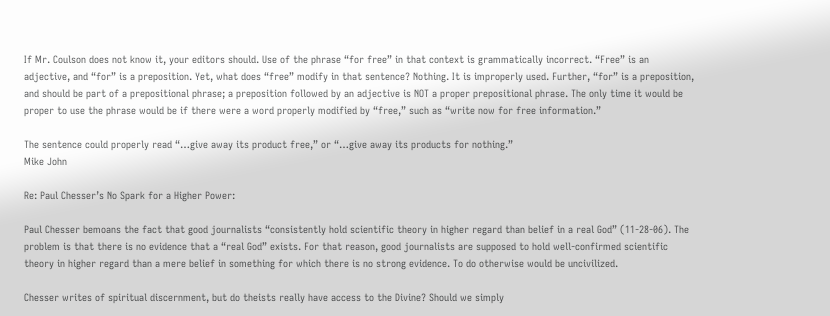If Mr. Coulson does not know it, your editors should. Use of the phrase “for free” in that context is grammatically incorrect. “Free” is an adjective, and “for” is a preposition. Yet, what does “free” modify in that sentence? Nothing. It is improperly used. Further, “for” is a preposition, and should be part of a prepositional phrase; a preposition followed by an adjective is NOT a proper prepositional phrase. The only time it would be proper to use the phrase would be if there were a word properly modified by “free,” such as “write now for free information.”

The sentence could properly read “…give away its product free,” or “…give away its products for nothing.”
Mike John

Re: Paul Chesser’s No Spark for a Higher Power:

Paul Chesser bemoans the fact that good journalists “consistently hold scientific theory in higher regard than belief in a real God” (11-28-06). The problem is that there is no evidence that a “real God” exists. For that reason, good journalists are supposed to hold well-confirmed scientific theory in higher regard than a mere belief in something for which there is no strong evidence. To do otherwise would be uncivilized.

Chesser writes of spiritual discernment, but do theists really have access to the Divine? Should we simply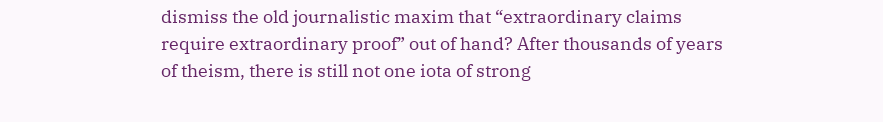dismiss the old journalistic maxim that “extraordinary claims require extraordinary proof” out of hand? After thousands of years of theism, there is still not one iota of strong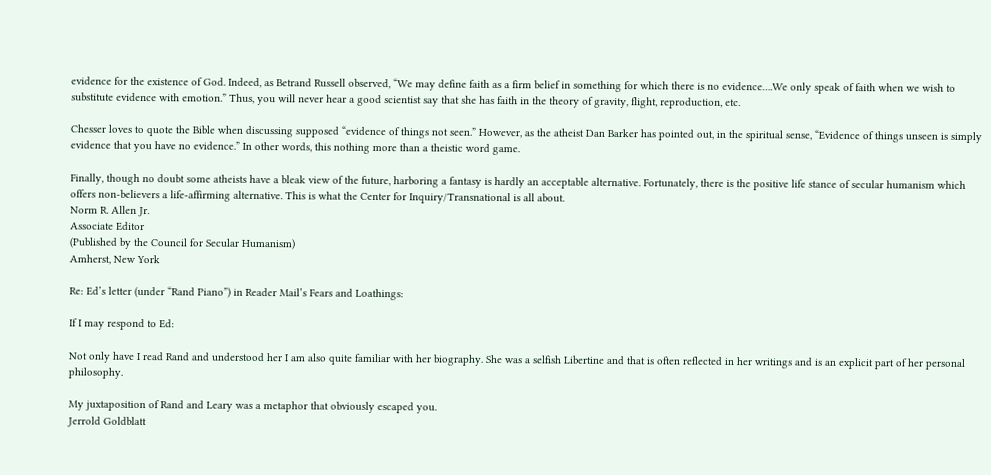evidence for the existence of God. Indeed, as Betrand Russell observed, “We may define faith as a firm belief in something for which there is no evidence….We only speak of faith when we wish to substitute evidence with emotion.” Thus, you will never hear a good scientist say that she has faith in the theory of gravity, flight, reproduction, etc.

Chesser loves to quote the Bible when discussing supposed “evidence of things not seen.” However, as the atheist Dan Barker has pointed out, in the spiritual sense, “Evidence of things unseen is simply evidence that you have no evidence.” In other words, this nothing more than a theistic word game.

Finally, though no doubt some atheists have a bleak view of the future, harboring a fantasy is hardly an acceptable alternative. Fortunately, there is the positive life stance of secular humanism which offers non-believers a life-affirming alternative. This is what the Center for Inquiry/Transnational is all about.
Norm R. Allen Jr.
Associate Editor
(Published by the Council for Secular Humanism)
Amherst, New York

Re: Ed’s letter (under “Rand Piano”) in Reader Mail’s Fears and Loathings:

If I may respond to Ed:

Not only have I read Rand and understood her I am also quite familiar with her biography. She was a selfish Libertine and that is often reflected in her writings and is an explicit part of her personal philosophy.

My juxtaposition of Rand and Leary was a metaphor that obviously escaped you.
Jerrold Goldblatt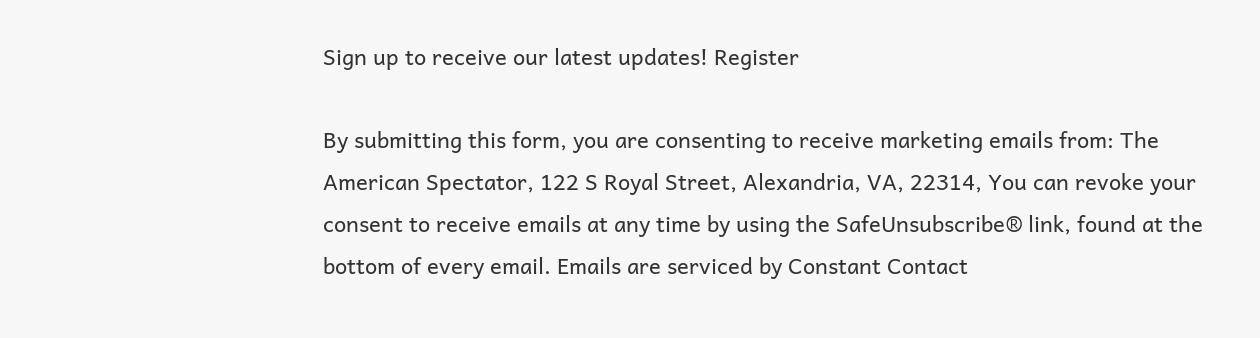Sign up to receive our latest updates! Register

By submitting this form, you are consenting to receive marketing emails from: The American Spectator, 122 S Royal Street, Alexandria, VA, 22314, You can revoke your consent to receive emails at any time by using the SafeUnsubscribe® link, found at the bottom of every email. Emails are serviced by Constant Contact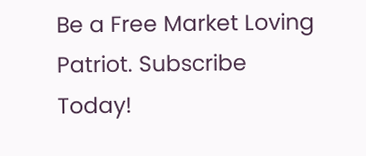Be a Free Market Loving Patriot. Subscribe Today!